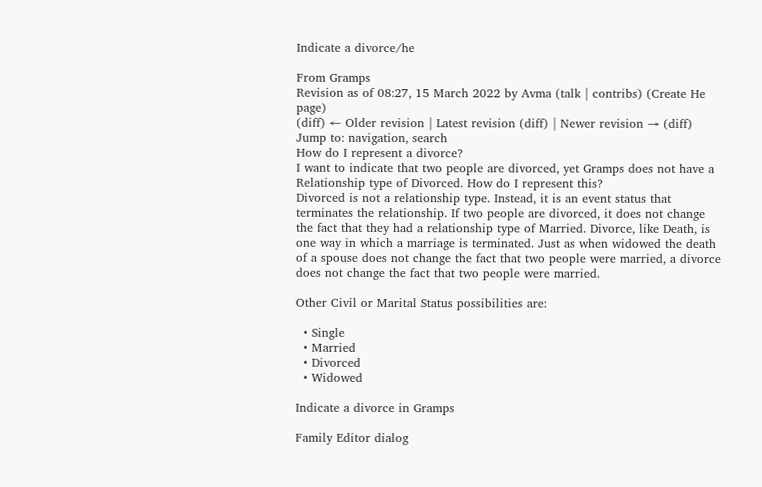Indicate a divorce/he

From Gramps
Revision as of 08:27, 15 March 2022 by Avma (talk | contribs) (Create He page)
(diff) ← Older revision | Latest revision (diff) | Newer revision → (diff)
Jump to: navigation, search
How do I represent a divorce?
I want to indicate that two people are divorced, yet Gramps does not have a Relationship type of Divorced. How do I represent this?
Divorced is not a relationship type. Instead, it is an event status that terminates the relationship. If two people are divorced, it does not change the fact that they had a relationship type of Married. Divorce, like Death, is one way in which a marriage is terminated. Just as when widowed the death of a spouse does not change the fact that two people were married, a divorce does not change the fact that two people were married.

Other Civil or Marital Status possibilities are:

  • Single
  • Married
  • Divorced
  • Widowed

Indicate a divorce in Gramps

Family Editor dialog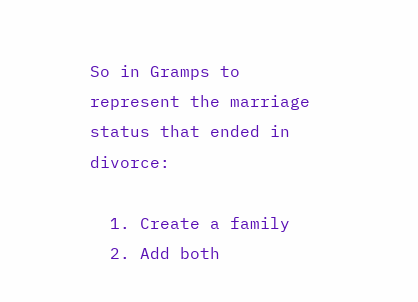So in Gramps to represent the marriage status that ended in divorce:

  1. Create a family
  2. Add both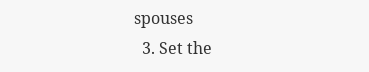spouses
  3. Set the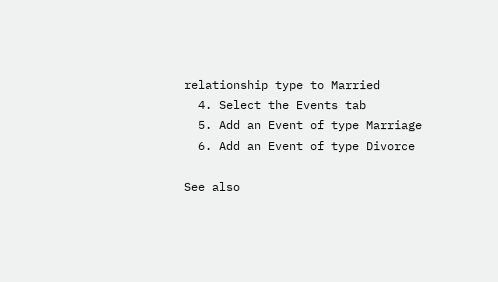relationship type to Married
  4. Select the Events tab
  5. Add an Event of type Marriage
  6. Add an Event of type Divorce

See also